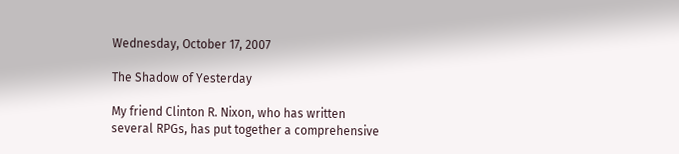Wednesday, October 17, 2007

The Shadow of Yesterday

My friend Clinton R. Nixon, who has written several RPGs, has put together a comprehensive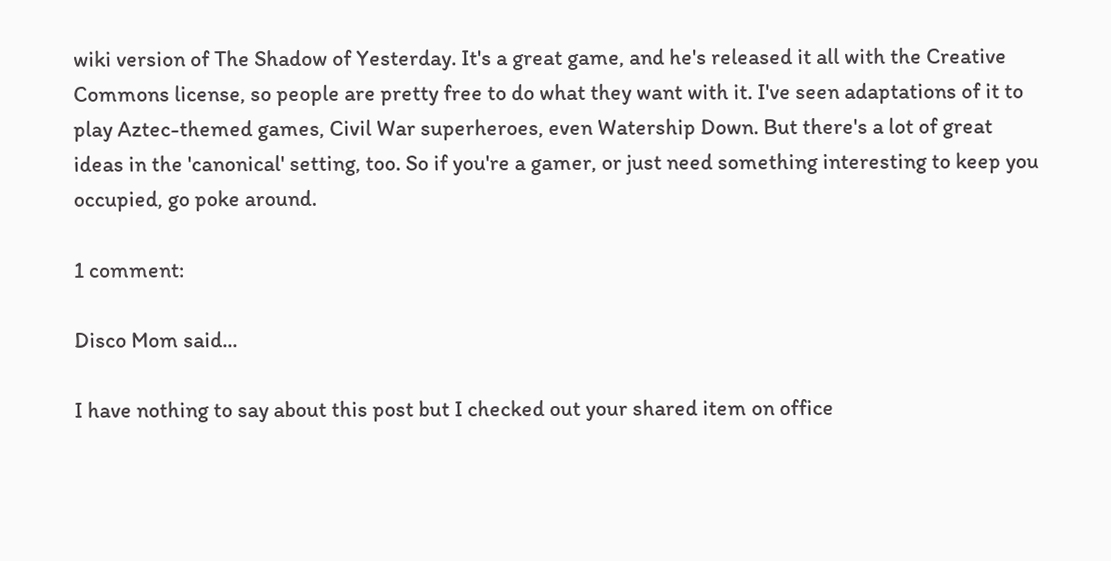wiki version of The Shadow of Yesterday. It's a great game, and he's released it all with the Creative Commons license, so people are pretty free to do what they want with it. I've seen adaptations of it to play Aztec-themed games, Civil War superheroes, even Watership Down. But there's a lot of great ideas in the 'canonical' setting, too. So if you're a gamer, or just need something interesting to keep you occupied, go poke around.

1 comment:

Disco Mom said...

I have nothing to say about this post but I checked out your shared item on office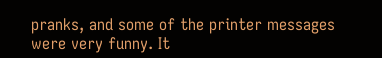pranks, and some of the printer messages were very funny. It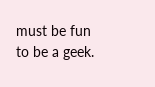must be fun to be a geek.